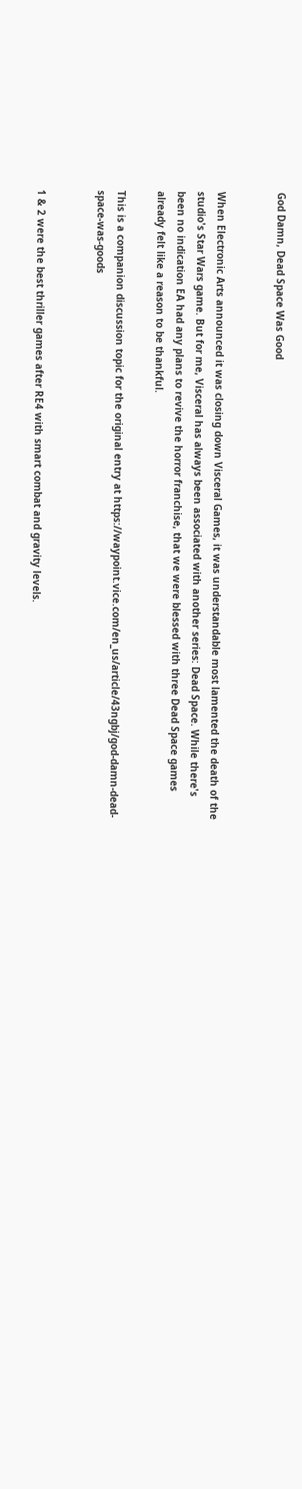God Damn, Dead Space Was Good


When Electronic Arts announced it was closing down Visceral Games, it was understandable most lamented the death of the studio's Star Wars game. But for me, Visceral has always been associated with another series: Dead Space. While there's been no indication EA had any plans to revive the horror franchise, that we were blessed with three Dead Space games already felt like a reason to be thankful.

This is a companion discussion topic for the original entry at https://waypoint.vice.com/en_us/article/43ngbj/god-damn-dead-space-was-goods


1 & 2 were the best thriller games after RE4 with smart combat and gravity levels.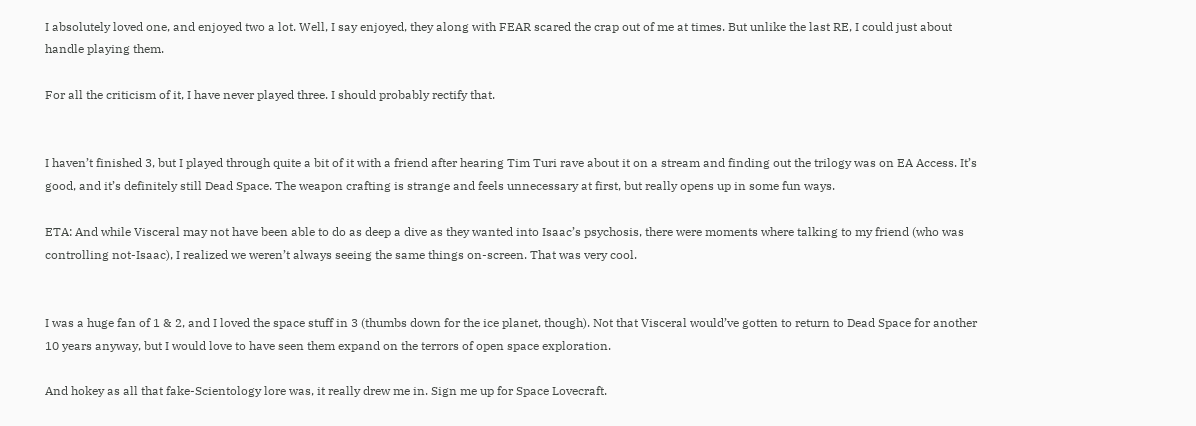I absolutely loved one, and enjoyed two a lot. Well, I say enjoyed, they along with FEAR scared the crap out of me at times. But unlike the last RE, I could just about handle playing them.

For all the criticism of it, I have never played three. I should probably rectify that.


I haven’t finished 3, but I played through quite a bit of it with a friend after hearing Tim Turi rave about it on a stream and finding out the trilogy was on EA Access. It’s good, and it’s definitely still Dead Space. The weapon crafting is strange and feels unnecessary at first, but really opens up in some fun ways.

ETA: And while Visceral may not have been able to do as deep a dive as they wanted into Isaac’s psychosis, there were moments where talking to my friend (who was controlling not-Isaac), I realized we weren’t always seeing the same things on-screen. That was very cool.


I was a huge fan of 1 & 2, and I loved the space stuff in 3 (thumbs down for the ice planet, though). Not that Visceral would’ve gotten to return to Dead Space for another 10 years anyway, but I would love to have seen them expand on the terrors of open space exploration.

And hokey as all that fake-Scientology lore was, it really drew me in. Sign me up for Space Lovecraft.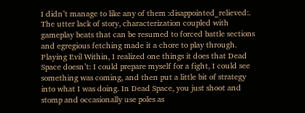I didn’t manage to like any of them :disappointed_relieved:. The utter lack of story, characterization coupled with gameplay beats that can be resumed to forced battle sections and egregious fetching made it a chore to play through. Playing Evil Within, I realized one things it does that Dead Space doesn’t: I could prepare myself for a fight, I could see something was coming, and then put a little bit of strategy into what I was doing. In Dead Space, you just shoot and stomp and occasionally use poles as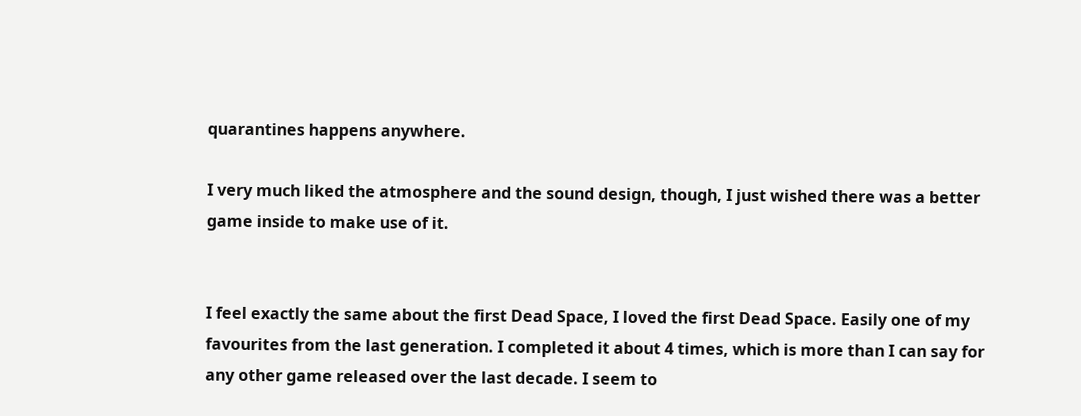quarantines happens anywhere.

I very much liked the atmosphere and the sound design, though, I just wished there was a better game inside to make use of it.


I feel exactly the same about the first Dead Space, I loved the first Dead Space. Easily one of my favourites from the last generation. I completed it about 4 times, which is more than I can say for any other game released over the last decade. I seem to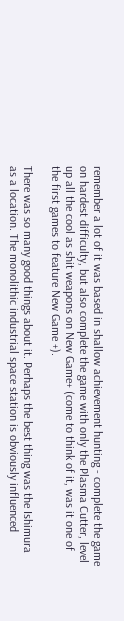remember a lot of it was based in shallow achievement hunting - complete the game on hardest difficulty, but also complete the game with only the Plasma Cutter, level up all the cool as shit weapons on New Game+ (come to think of it, was it one of the first games to feature New Game +).

There was so many good things about it. Perhaps the best thing was the Ishimura as a location. The monolithic industrial space station is obviously influenced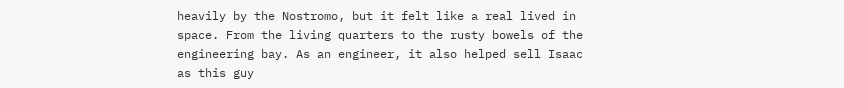heavily by the Nostromo, but it felt like a real lived in space. From the living quarters to the rusty bowels of the engineering bay. As an engineer, it also helped sell Isaac as this guy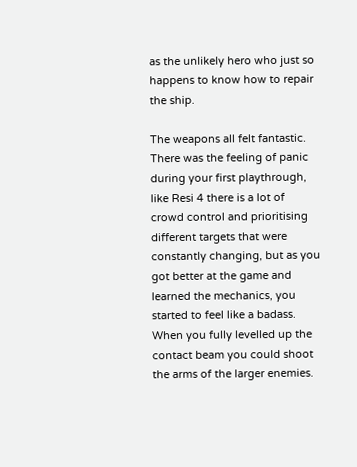as the unlikely hero who just so happens to know how to repair the ship.

The weapons all felt fantastic. There was the feeling of panic during your first playthrough, like Resi 4 there is a lot of crowd control and prioritising different targets that were constantly changing, but as you got better at the game and learned the mechanics, you started to feel like a badass. When you fully levelled up the contact beam you could shoot the arms of the larger enemies.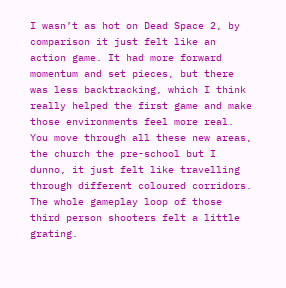I wasn’t as hot on Dead Space 2, by comparison it just felt like an action game. It had more forward momentum and set pieces, but there was less backtracking, which I think really helped the first game and make those environments feel more real. You move through all these new areas, the church the pre-school but I dunno, it just felt like travelling through different coloured corridors. The whole gameplay loop of those third person shooters felt a little grating.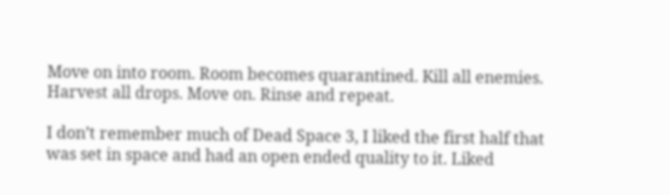Move on into room. Room becomes quarantined. Kill all enemies. Harvest all drops. Move on. Rinse and repeat.

I don’t remember much of Dead Space 3, I liked the first half that was set in space and had an open ended quality to it. Liked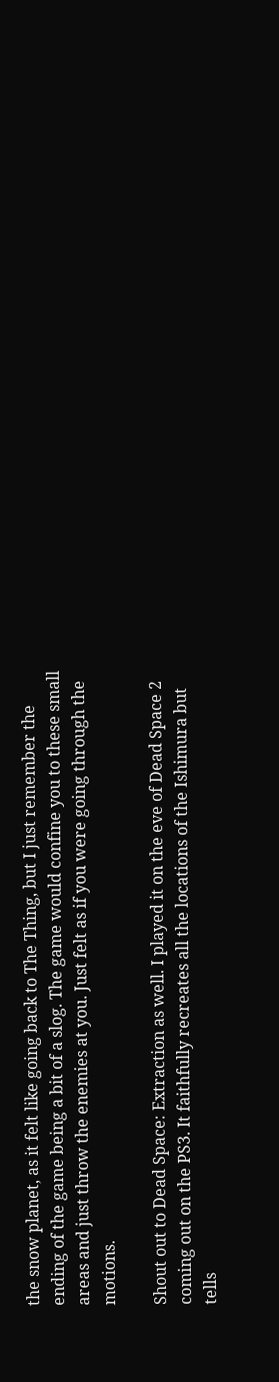the snow planet, as it felt like going back to The Thing, but I just remember the ending of the game being a bit of a slog. The game would confine you to these small areas and just throw the enemies at you. Just felt as if you were going through the motions.

Shout out to Dead Space: Extraction as well. I played it on the eve of Dead Space 2 coming out on the PS3. It faithfully recreates all the locations of the Ishimura but tells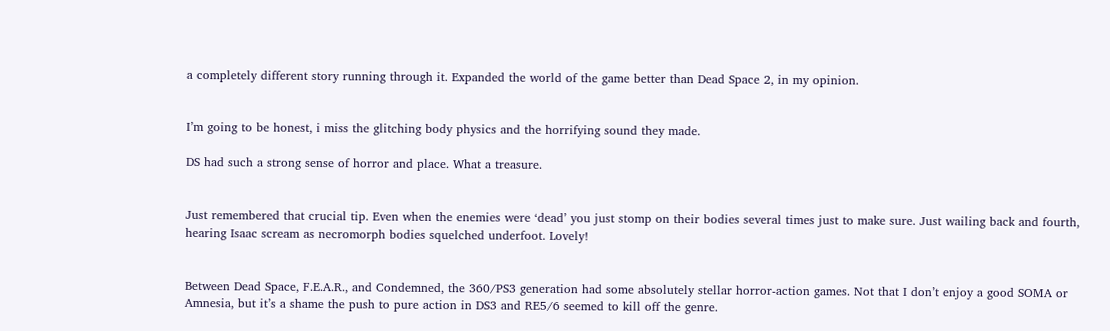a completely different story running through it. Expanded the world of the game better than Dead Space 2, in my opinion.


I’m going to be honest, i miss the glitching body physics and the horrifying sound they made.

DS had such a strong sense of horror and place. What a treasure.


Just remembered that crucial tip. Even when the enemies were ‘dead’ you just stomp on their bodies several times just to make sure. Just wailing back and fourth, hearing Isaac scream as necromorph bodies squelched underfoot. Lovely!


Between Dead Space, F.E.A.R., and Condemned, the 360/PS3 generation had some absolutely stellar horror-action games. Not that I don’t enjoy a good SOMA or Amnesia, but it’s a shame the push to pure action in DS3 and RE5/6 seemed to kill off the genre.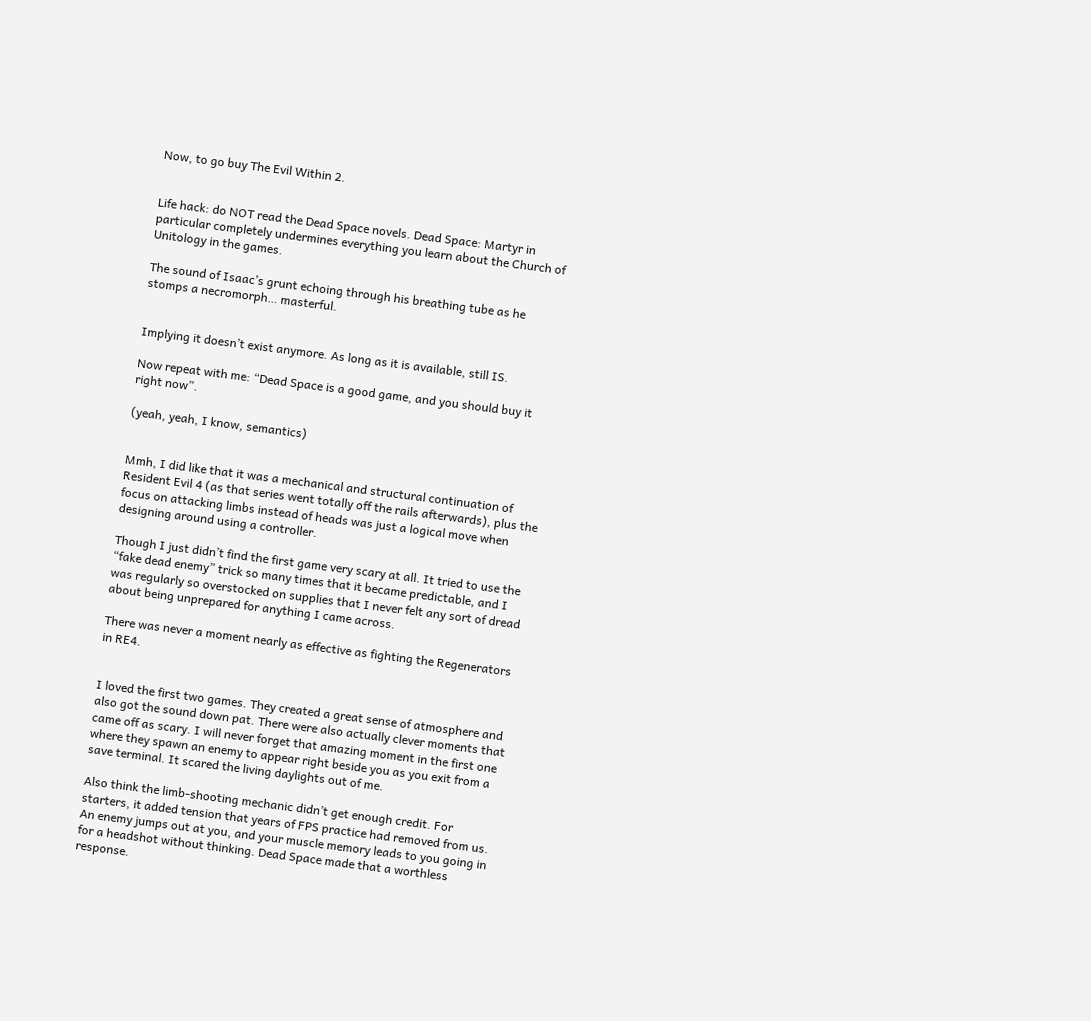Now, to go buy The Evil Within 2.


Life hack: do NOT read the Dead Space novels. Dead Space: Martyr in particular completely undermines everything you learn about the Church of Unitology in the games.

The sound of Isaac’s grunt echoing through his breathing tube as he stomps a necromorph… masterful.


Implying it doesn’t exist anymore. As long as it is available, still IS.

Now repeat with me: “Dead Space is a good game, and you should buy it right now”.

(yeah, yeah, I know, semantics)


Mmh, I did like that it was a mechanical and structural continuation of Resident Evil 4 (as that series went totally off the rails afterwards), plus the focus on attacking limbs instead of heads was just a logical move when designing around using a controller.

Though I just didn’t find the first game very scary at all. It tried to use the “fake dead enemy” trick so many times that it became predictable, and I was regularly so overstocked on supplies that I never felt any sort of dread about being unprepared for anything I came across.

There was never a moment nearly as effective as fighting the Regenerators in RE4.


I loved the first two games. They created a great sense of atmosphere and also got the sound down pat. There were also actually clever moments that came off as scary. I will never forget that amazing moment in the first one where they spawn an enemy to appear right beside you as you exit from a save terminal. It scared the living daylights out of me.

Also think the limb-shooting mechanic didn’t get enough credit. For starters, it added tension that years of FPS practice had removed from us. An enemy jumps out at you, and your muscle memory leads to you going in for a headshot without thinking. Dead Space made that a worthless response.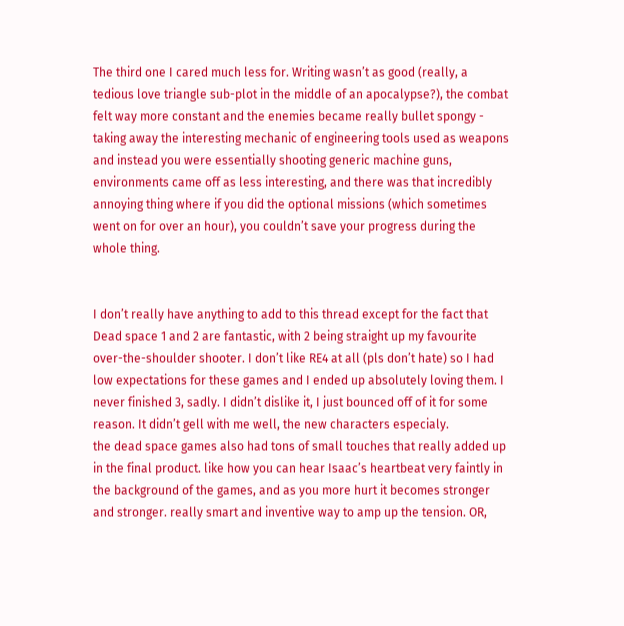The third one I cared much less for. Writing wasn’t as good (really, a tedious love triangle sub-plot in the middle of an apocalypse?), the combat felt way more constant and the enemies became really bullet spongy - taking away the interesting mechanic of engineering tools used as weapons and instead you were essentially shooting generic machine guns, environments came off as less interesting, and there was that incredibly annoying thing where if you did the optional missions (which sometimes went on for over an hour), you couldn’t save your progress during the whole thing.


I don’t really have anything to add to this thread except for the fact that Dead space 1 and 2 are fantastic, with 2 being straight up my favourite over-the-shoulder shooter. I don’t like RE4 at all (pls don’t hate) so I had low expectations for these games and I ended up absolutely loving them. I never finished 3, sadly. I didn’t dislike it, I just bounced off of it for some reason. It didn’t gell with me well, the new characters especialy.
the dead space games also had tons of small touches that really added up in the final product. like how you can hear Isaac’s heartbeat very faintly in the background of the games, and as you more hurt it becomes stronger and stronger. really smart and inventive way to amp up the tension. OR,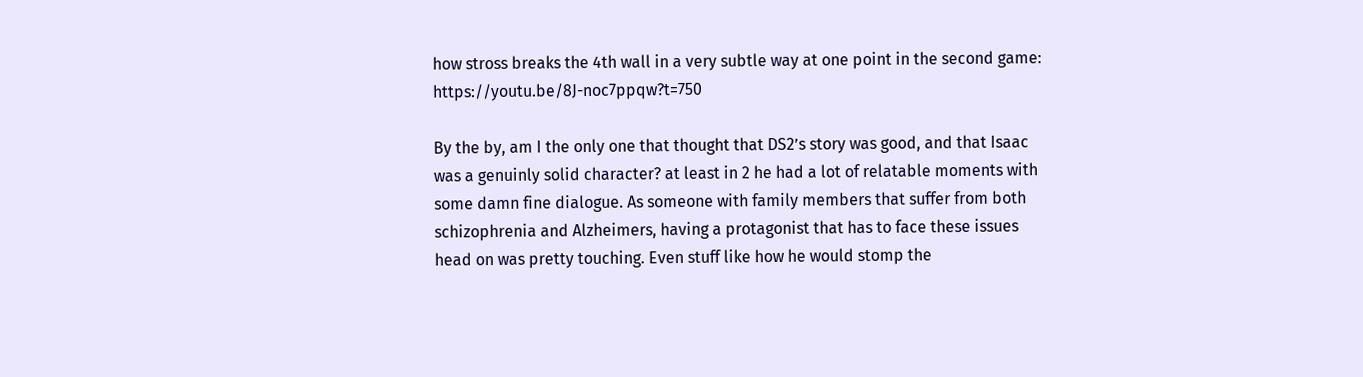how stross breaks the 4th wall in a very subtle way at one point in the second game: https://youtu.be/8J-noc7ppqw?t=750

By the by, am I the only one that thought that DS2’s story was good, and that Isaac was a genuinly solid character? at least in 2 he had a lot of relatable moments with some damn fine dialogue. As someone with family members that suffer from both schizophrenia and Alzheimers, having a protagonist that has to face these issues head on was pretty touching. Even stuff like how he would stomp the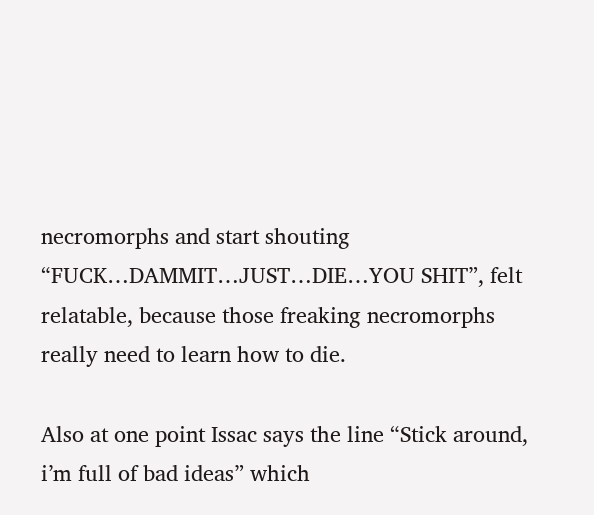necromorphs and start shouting “FUCK…DAMMIT…JUST…DIE…YOU SHIT”, felt relatable, because those freaking necromorphs really need to learn how to die.

Also at one point Issac says the line “Stick around, i’m full of bad ideas” which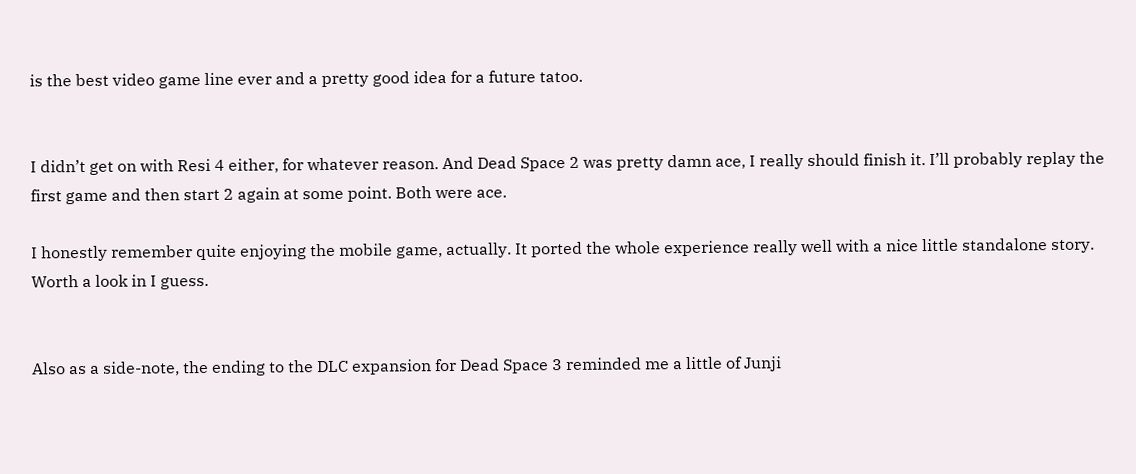is the best video game line ever and a pretty good idea for a future tatoo.


I didn’t get on with Resi 4 either, for whatever reason. And Dead Space 2 was pretty damn ace, I really should finish it. I’ll probably replay the first game and then start 2 again at some point. Both were ace.

I honestly remember quite enjoying the mobile game, actually. It ported the whole experience really well with a nice little standalone story. Worth a look in I guess.


Also as a side-note, the ending to the DLC expansion for Dead Space 3 reminded me a little of Junji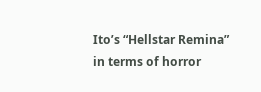Ito’s “Hellstar Remina” in terms of horror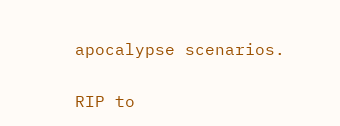apocalypse scenarios.


RIP to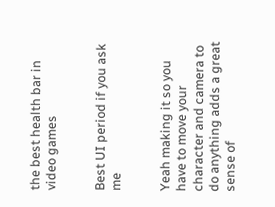the best health bar in video games


Best UI period if you ask me


Yeah making it so you have to move your character and camera to do anything adds a great sense of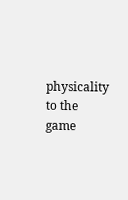physicality to the game